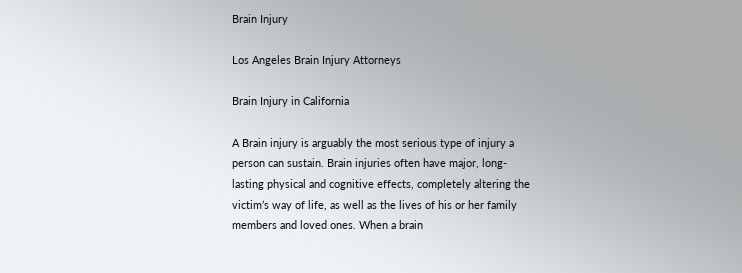Brain Injury

Los Angeles Brain Injury Attorneys

Brain Injury in California

A Brain injury is arguably the most serious type of injury a person can sustain. Brain injuries often have major, long-lasting physical and cognitive effects, completely altering the victim’s way of life, as well as the lives of his or her family members and loved ones. When a brain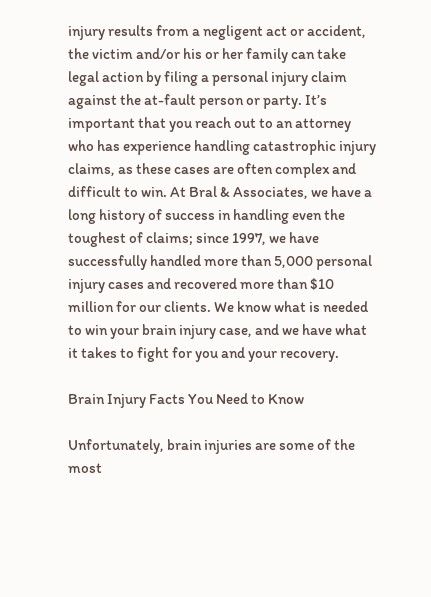injury results from a negligent act or accident, the victim and/or his or her family can take legal action by filing a personal injury claim against the at-fault person or party. It’s important that you reach out to an attorney who has experience handling catastrophic injury claims, as these cases are often complex and difficult to win. At Bral & Associates, we have a long history of success in handling even the toughest of claims; since 1997, we have successfully handled more than 5,000 personal injury cases and recovered more than $10 million for our clients. We know what is needed to win your brain injury case, and we have what it takes to fight for you and your recovery.

Brain Injury Facts You Need to Know

Unfortunately, brain injuries are some of the most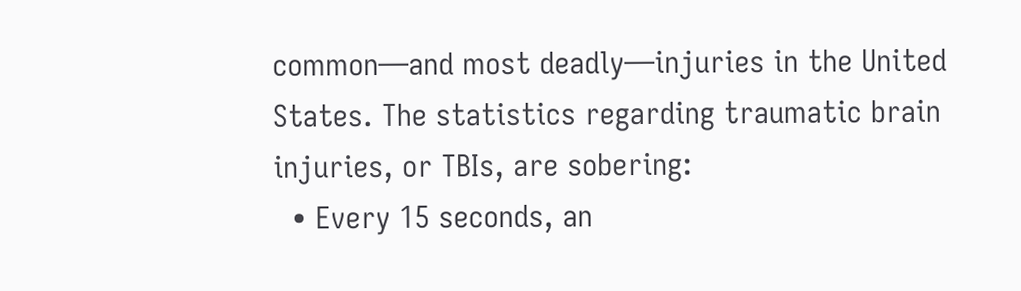common—and most deadly—injuries in the United States. The statistics regarding traumatic brain injuries, or TBIs, are sobering:
  • Every 15 seconds, an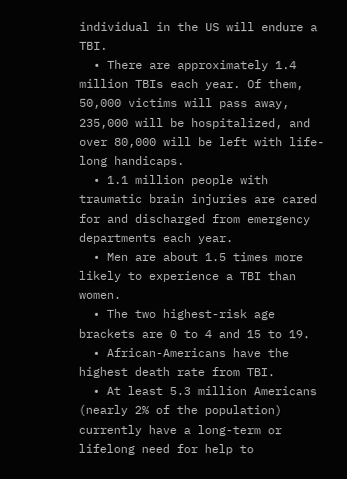individual in the US will endure a TBI.
  • There are approximately 1.4 million TBIs each year. Of them, 50,000 victims will pass away, 235,000 will be hospitalized, and over 80,000 will be left with life-long handicaps.
  • 1.1 million people with traumatic brain injuries are cared for and discharged from emergency departments each year.
  • Men are about 1.5 times more likely to experience a TBI than women.
  • The two highest-risk age brackets are 0 to 4 and 15 to 19.
  • African-Americans have the highest death rate from TBI.
  • At least 5.3 million Americans (nearly 2% of the population) currently have a long-term or lifelong need for help to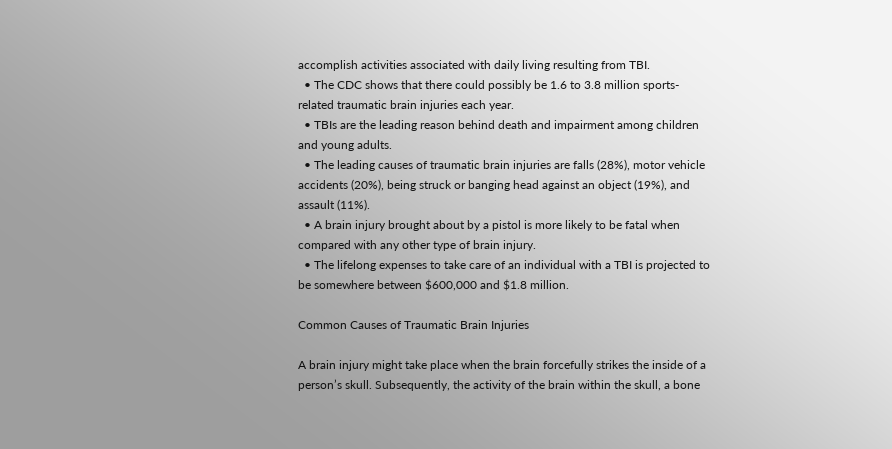accomplish activities associated with daily living resulting from TBI.
  • The CDC shows that there could possibly be 1.6 to 3.8 million sports-related traumatic brain injuries each year.
  • TBIs are the leading reason behind death and impairment among children and young adults.
  • The leading causes of traumatic brain injuries are falls (28%), motor vehicle accidents (20%), being struck or banging head against an object (19%), and assault (11%).
  • A brain injury brought about by a pistol is more likely to be fatal when compared with any other type of brain injury.
  • The lifelong expenses to take care of an individual with a TBI is projected to be somewhere between $600,000 and $1.8 million.

Common Causes of Traumatic Brain Injuries

A brain injury might take place when the brain forcefully strikes the inside of a person’s skull. Subsequently, the activity of the brain within the skull, a bone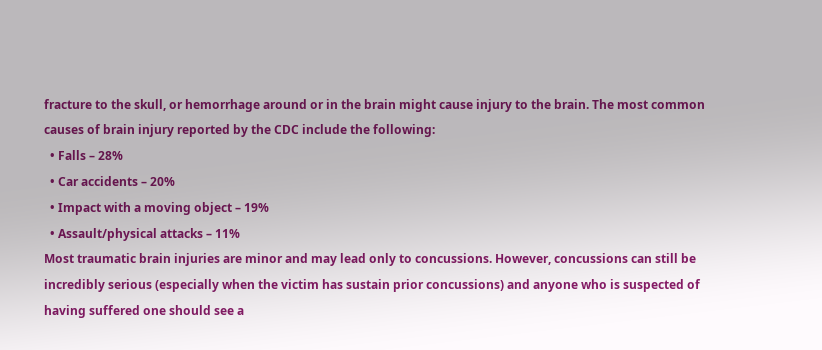fracture to the skull, or hemorrhage around or in the brain might cause injury to the brain. The most common causes of brain injury reported by the CDC include the following:
  • Falls – 28%
  • Car accidents – 20%
  • Impact with a moving object – 19%
  • Assault/physical attacks – 11%
Most traumatic brain injuries are minor and may lead only to concussions. However, concussions can still be incredibly serious (especially when the victim has sustain prior concussions) and anyone who is suspected of having suffered one should see a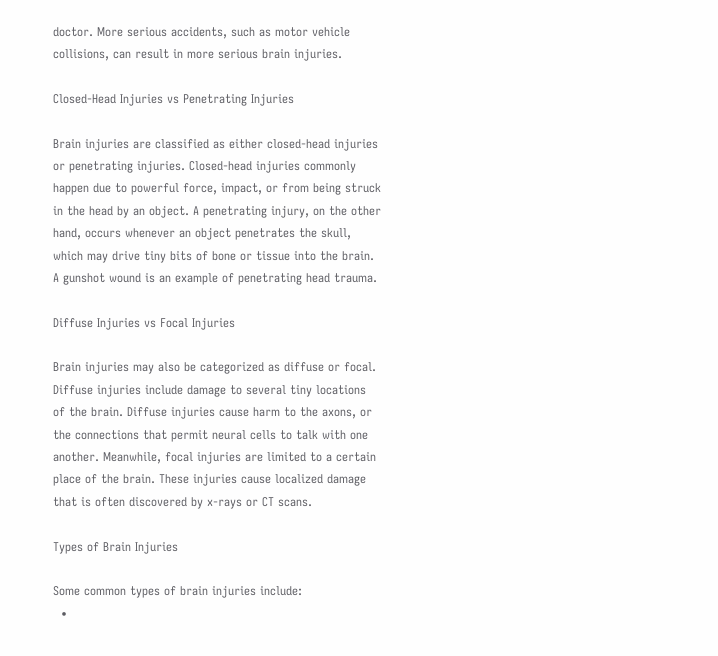doctor. More serious accidents, such as motor vehicle collisions, can result in more serious brain injuries.

Closed-Head Injuries vs Penetrating Injuries

Brain injuries are classified as either closed-head injuries or penetrating injuries. Closed-head injuries commonly happen due to powerful force, impact, or from being struck in the head by an object. A penetrating injury, on the other hand, occurs whenever an object penetrates the skull, which may drive tiny bits of bone or tissue into the brain. A gunshot wound is an example of penetrating head trauma.

Diffuse Injuries vs Focal Injuries

Brain injuries may also be categorized as diffuse or focal. Diffuse injuries include damage to several tiny locations of the brain. Diffuse injuries cause harm to the axons, or the connections that permit neural cells to talk with one another. Meanwhile, focal injuries are limited to a certain place of the brain. These injuries cause localized damage that is often discovered by x-rays or CT scans.

Types of Brain Injuries

Some common types of brain injuries include:
  •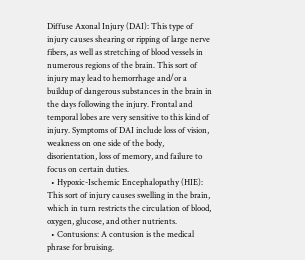Diffuse Axonal Injury (DAI): This type of injury causes shearing or ripping of large nerve fibers, as well as stretching of blood vessels in numerous regions of the brain. This sort of injury may lead to hemorrhage and/or a buildup of dangerous substances in the brain in the days following the injury. Frontal and temporal lobes are very sensitive to this kind of injury. Symptoms of DAI include loss of vision, weakness on one side of the body, disorientation, loss of memory, and failure to focus on certain duties.
  • Hypoxic-Ischemic Encephalopathy (HIE): This sort of injury causes swelling in the brain, which in turn restricts the circulation of blood, oxygen, glucose, and other nutrients.
  • Contusions: A contusion is the medical phrase for bruising.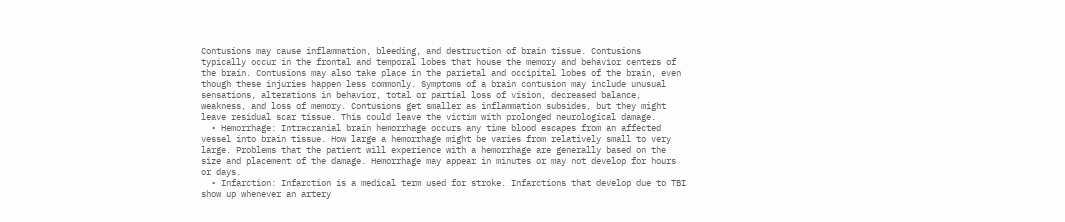Contusions may cause inflammation, bleeding, and destruction of brain tissue. Contusions typically occur in the frontal and temporal lobes that house the memory and behavior centers of the brain. Contusions may also take place in the parietal and occipital lobes of the brain, even though these injuries happen less commonly. Symptoms of a brain contusion may include unusual sensations, alterations in behavior, total or partial loss of vision, decreased balance, weakness, and loss of memory. Contusions get smaller as inflammation subsides, but they might leave residual scar tissue. This could leave the victim with prolonged neurological damage.
  • Hemorrhage: Intracranial brain hemorrhage occurs any time blood escapes from an affected vessel into brain tissue. How large a hemorrhage might be varies from relatively small to very large. Problems that the patient will experience with a hemorrhage are generally based on the size and placement of the damage. Hemorrhage may appear in minutes or may not develop for hours or days.
  • Infarction: Infarction is a medical term used for stroke. Infarctions that develop due to TBI show up whenever an artery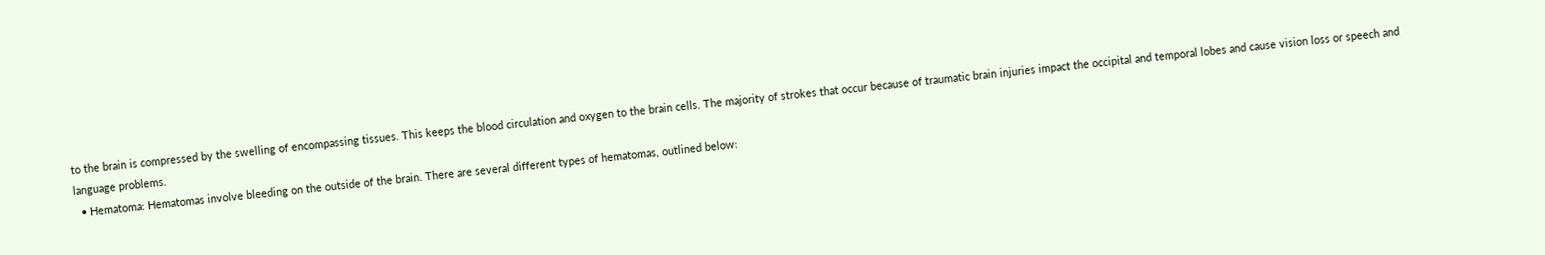to the brain is compressed by the swelling of encompassing tissues. This keeps the blood circulation and oxygen to the brain cells. The majority of strokes that occur because of traumatic brain injuries impact the occipital and temporal lobes and cause vision loss or speech and language problems.
  • Hematoma: Hematomas involve bleeding on the outside of the brain. There are several different types of hematomas, outlined below: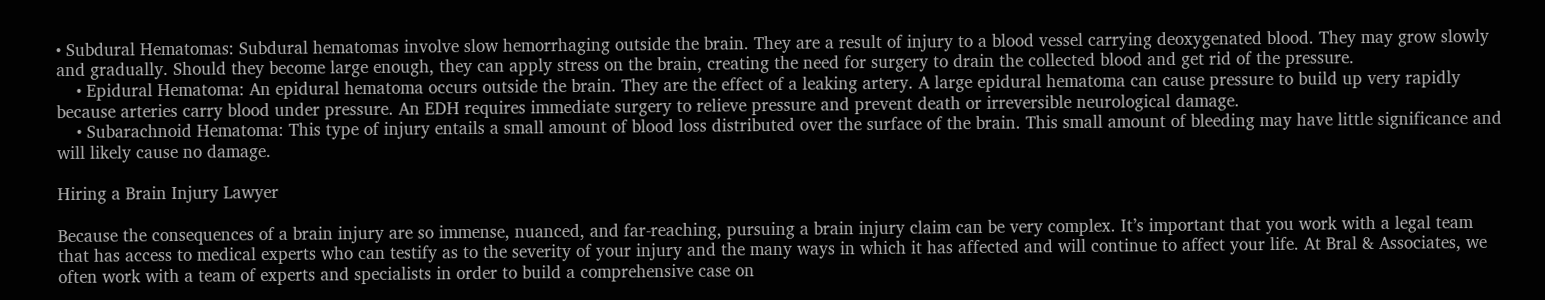• Subdural Hematomas: Subdural hematomas involve slow hemorrhaging outside the brain. They are a result of injury to a blood vessel carrying deoxygenated blood. They may grow slowly and gradually. Should they become large enough, they can apply stress on the brain, creating the need for surgery to drain the collected blood and get rid of the pressure.
    • Epidural Hematoma: An epidural hematoma occurs outside the brain. They are the effect of a leaking artery. A large epidural hematoma can cause pressure to build up very rapidly because arteries carry blood under pressure. An EDH requires immediate surgery to relieve pressure and prevent death or irreversible neurological damage.
    • Subarachnoid Hematoma: This type of injury entails a small amount of blood loss distributed over the surface of the brain. This small amount of bleeding may have little significance and will likely cause no damage.

Hiring a Brain Injury Lawyer

Because the consequences of a brain injury are so immense, nuanced, and far-reaching, pursuing a brain injury claim can be very complex. It’s important that you work with a legal team that has access to medical experts who can testify as to the severity of your injury and the many ways in which it has affected and will continue to affect your life. At Bral & Associates, we often work with a team of experts and specialists in order to build a comprehensive case on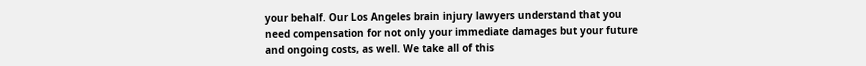your behalf. Our Los Angeles brain injury lawyers understand that you need compensation for not only your immediate damages but your future and ongoing costs, as well. We take all of this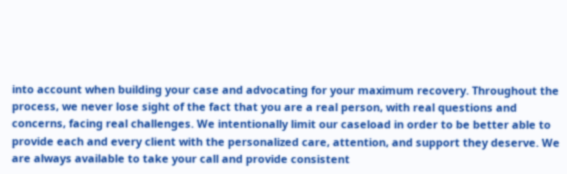into account when building your case and advocating for your maximum recovery. Throughout the process, we never lose sight of the fact that you are a real person, with real questions and concerns, facing real challenges. We intentionally limit our caseload in order to be better able to provide each and every client with the personalized care, attention, and support they deserve. We are always available to take your call and provide consistent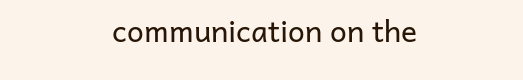communication on the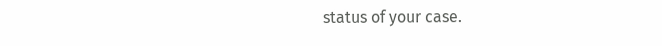status of your case.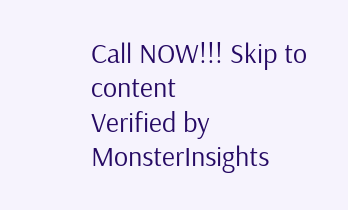Call NOW!!! Skip to content
Verified by MonsterInsights